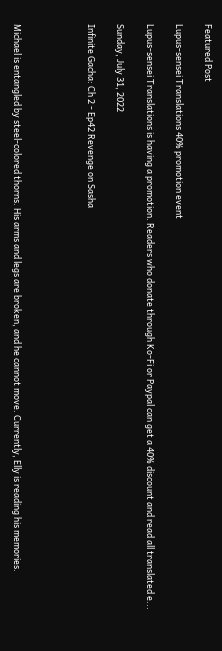Featured Post

Lupus-sensei Translations 40% promotion event

Lupus-sensei Translations is having a promotion. Readers who donate through Ko-Fi or Paypal can get a 40% discount and read all translated e...

Sunday, July 31, 2022

Infinite Gacha: Ch 2 - Ep42 Revenge on Sasha




Michael is entangled by steel-colored thorns. His arms and legs are broken, and he cannot move. Currently, Elly is reading his memories.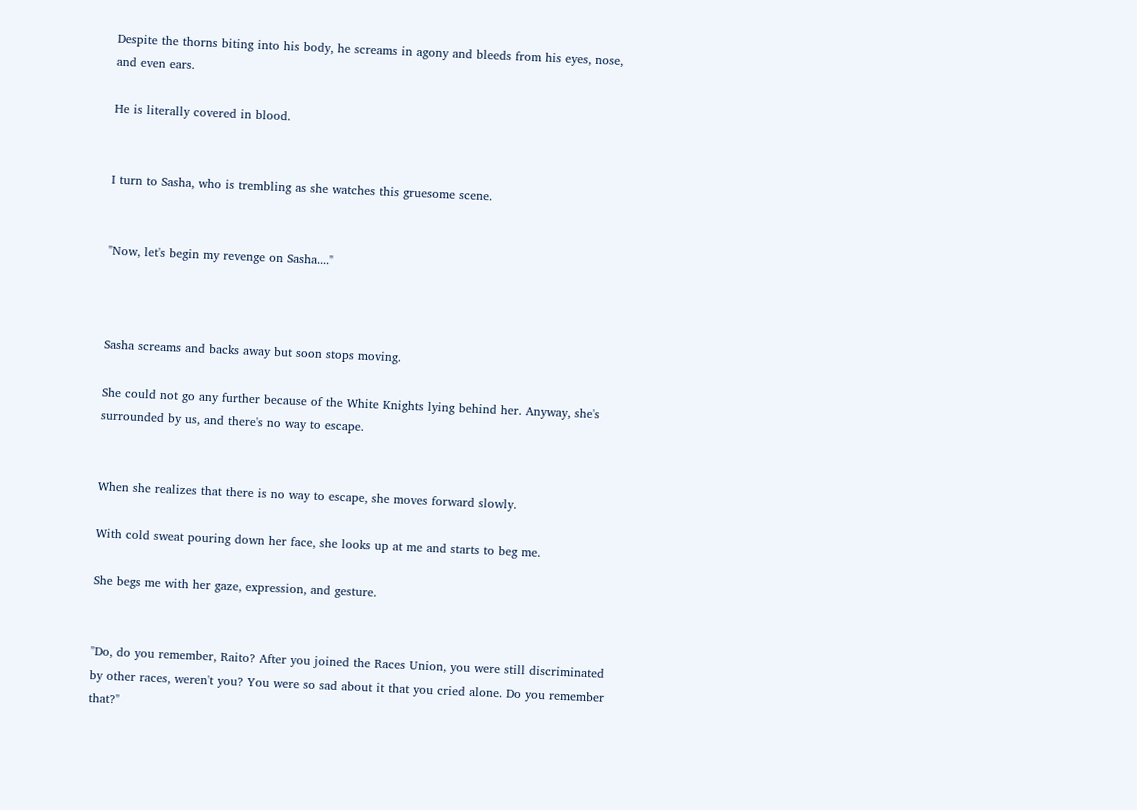Despite the thorns biting into his body, he screams in agony and bleeds from his eyes, nose, and even ears.

He is literally covered in blood.


I turn to Sasha, who is trembling as she watches this gruesome scene.


"Now, let's begin my revenge on Sasha...."



Sasha screams and backs away but soon stops moving.

She could not go any further because of the White Knights lying behind her. Anyway, she's surrounded by us, and there's no way to escape.


When she realizes that there is no way to escape, she moves forward slowly.

With cold sweat pouring down her face, she looks up at me and starts to beg me.

She begs me with her gaze, expression, and gesture.


"Do, do you remember, Raito? After you joined the Races Union, you were still discriminated by other races, weren't you? You were so sad about it that you cried alone. Do you remember that?"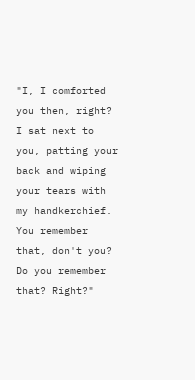"I, I comforted you then, right? I sat next to you, patting your back and wiping your tears with my handkerchief. You remember that, don't you? Do you remember that? Right?"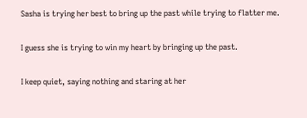Sasha is trying her best to bring up the past while trying to flatter me.

I guess she is trying to win my heart by bringing up the past.

I keep quiet, saying nothing and staring at her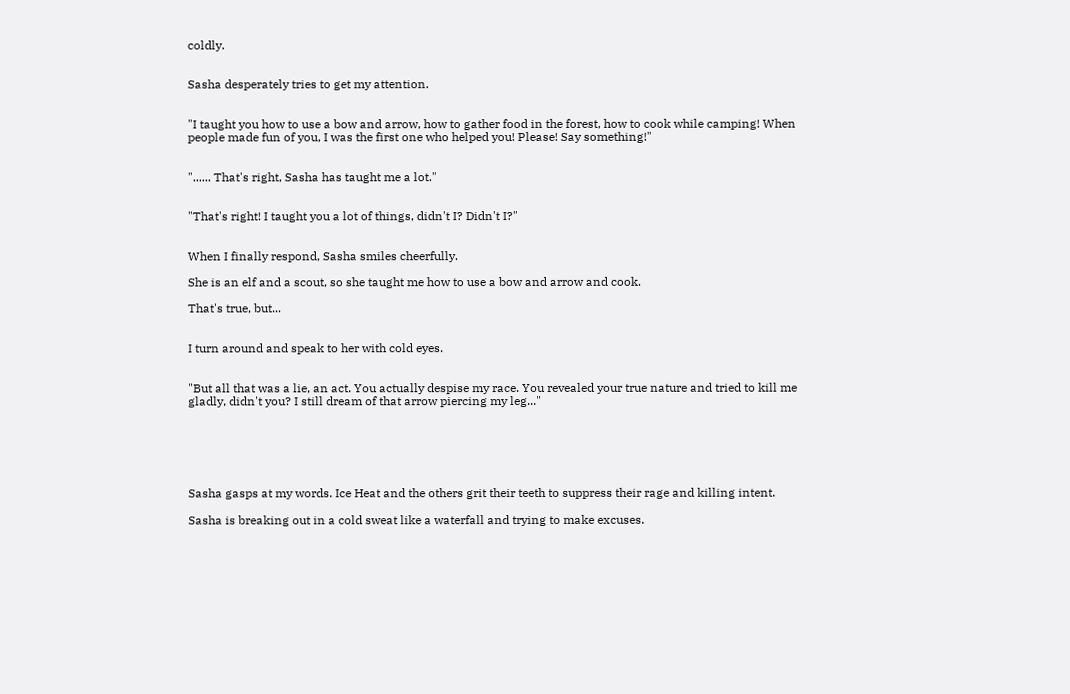coldly.


Sasha desperately tries to get my attention.


"I taught you how to use a bow and arrow, how to gather food in the forest, how to cook while camping! When people made fun of you, I was the first one who helped you! Please! Say something!"


"...... That's right, Sasha has taught me a lot."


"That's right! I taught you a lot of things, didn't I? Didn't I?"


When I finally respond, Sasha smiles cheerfully.

She is an elf and a scout, so she taught me how to use a bow and arrow and cook.

That's true, but...


I turn around and speak to her with cold eyes.


"But all that was a lie, an act. You actually despise my race. You revealed your true nature and tried to kill me gladly, didn't you? I still dream of that arrow piercing my leg..."






Sasha gasps at my words. Ice Heat and the others grit their teeth to suppress their rage and killing intent.

Sasha is breaking out in a cold sweat like a waterfall and trying to make excuses.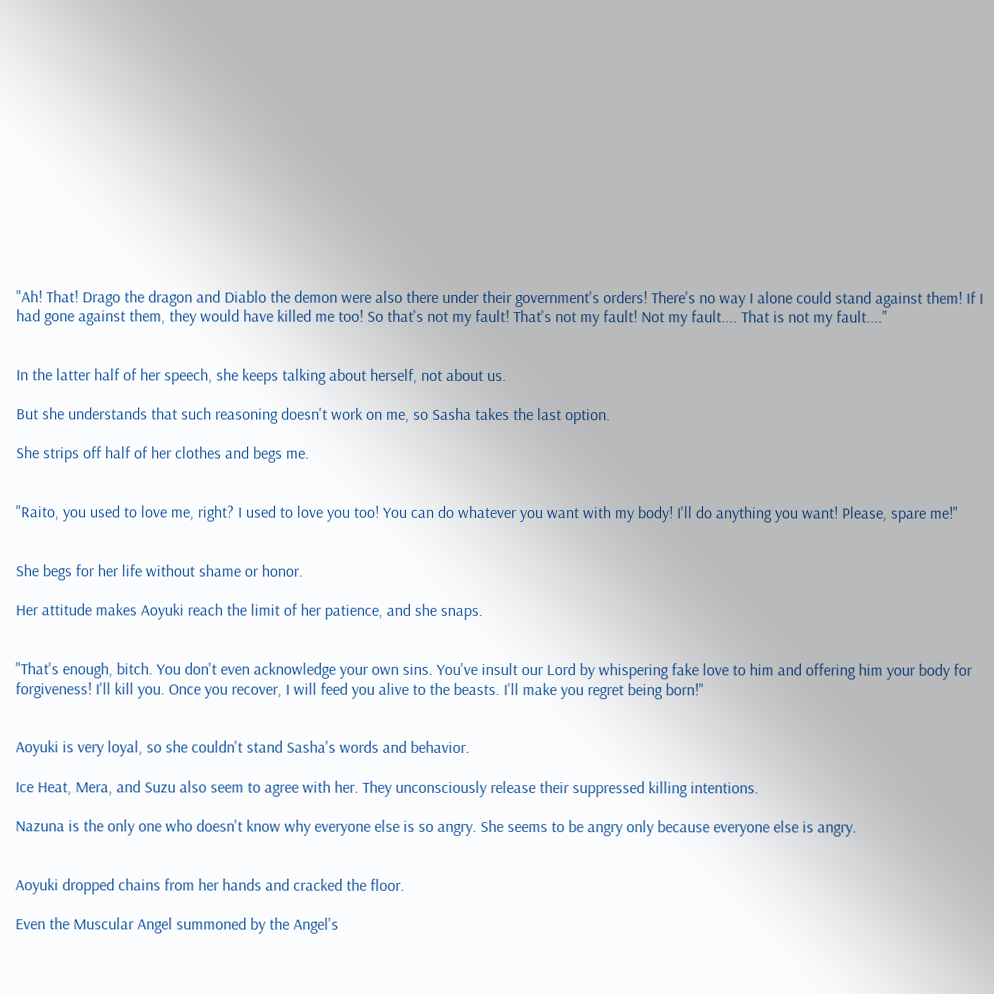"Ah! That! Drago the dragon and Diablo the demon were also there under their government's orders! There's no way I alone could stand against them! If I had gone against them, they would have killed me too! So that's not my fault! That's not my fault! Not my fault.... That is not my fault...."


In the latter half of her speech, she keeps talking about herself, not about us.

But she understands that such reasoning doesn't work on me, so Sasha takes the last option.

She strips off half of her clothes and begs me.


"Raito, you used to love me, right? I used to love you too! You can do whatever you want with my body! I'll do anything you want! Please, spare me!"


She begs for her life without shame or honor.

Her attitude makes Aoyuki reach the limit of her patience, and she snaps.


"That's enough, bitch. You don't even acknowledge your own sins. You've insult our Lord by whispering fake love to him and offering him your body for forgiveness! I'll kill you. Once you recover, I will feed you alive to the beasts. I'll make you regret being born!"


Aoyuki is very loyal, so she couldn't stand Sasha's words and behavior.

Ice Heat, Mera, and Suzu also seem to agree with her. They unconsciously release their suppressed killing intentions.

Nazuna is the only one who doesn't know why everyone else is so angry. She seems to be angry only because everyone else is angry.


Aoyuki dropped chains from her hands and cracked the floor.

Even the Muscular Angel summoned by the Angel's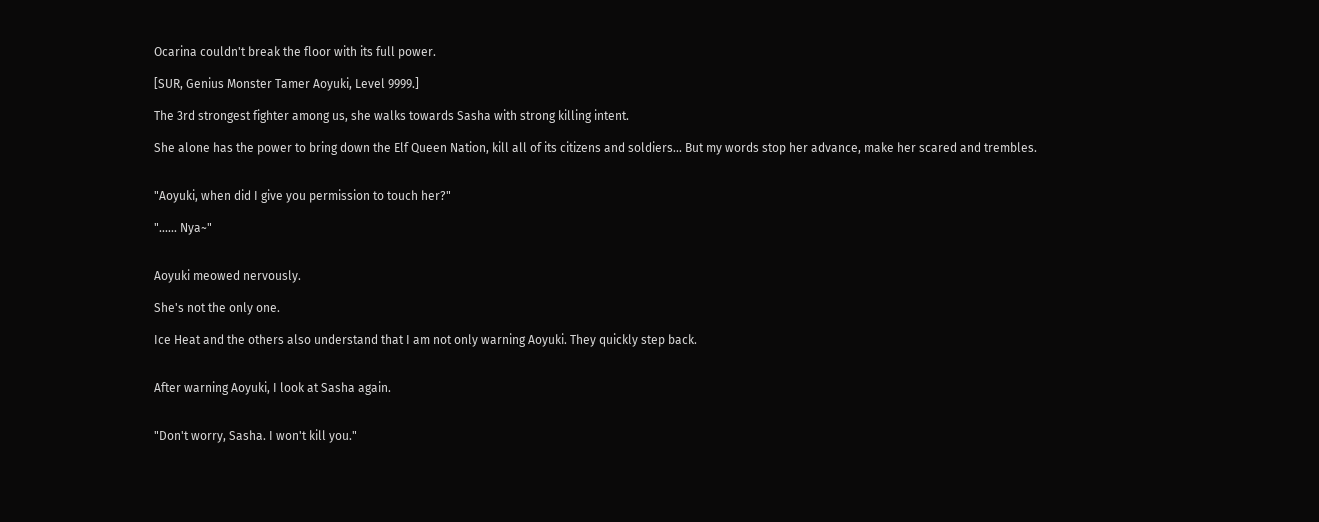Ocarina couldn't break the floor with its full power.

[SUR, Genius Monster Tamer Aoyuki, Level 9999.]

The 3rd strongest fighter among us, she walks towards Sasha with strong killing intent.

She alone has the power to bring down the Elf Queen Nation, kill all of its citizens and soldiers... But my words stop her advance, make her scared and trembles.


"Aoyuki, when did I give you permission to touch her?"

"...... Nya~"


Aoyuki meowed nervously.

She's not the only one.

Ice Heat and the others also understand that I am not only warning Aoyuki. They quickly step back.


After warning Aoyuki, I look at Sasha again.


"Don't worry, Sasha. I won't kill you."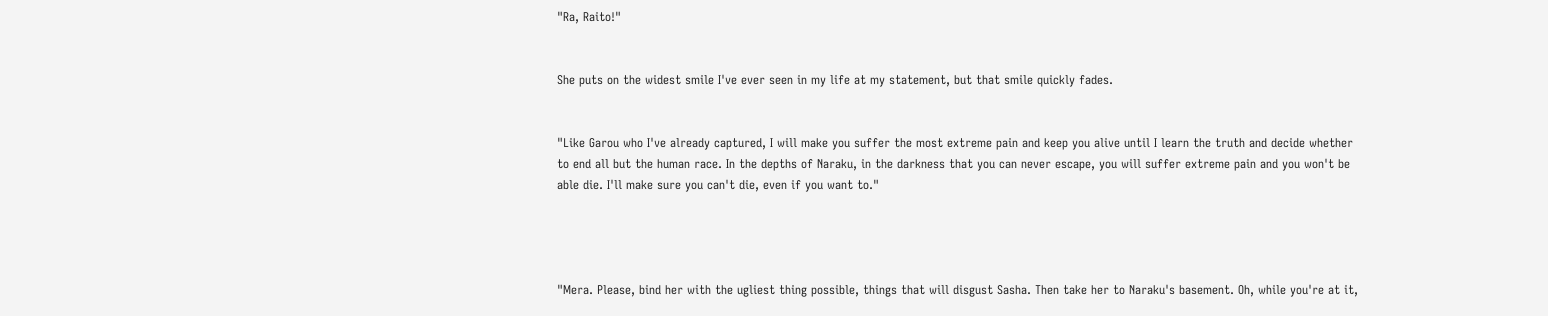"Ra, Raito!"


She puts on the widest smile I've ever seen in my life at my statement, but that smile quickly fades.


"Like Garou who I've already captured, I will make you suffer the most extreme pain and keep you alive until I learn the truth and decide whether to end all but the human race. In the depths of Naraku, in the darkness that you can never escape, you will suffer extreme pain and you won't be able die. I'll make sure you can't die, even if you want to."




"Mera. Please, bind her with the ugliest thing possible, things that will disgust Sasha. Then take her to Naraku's basement. Oh, while you're at it,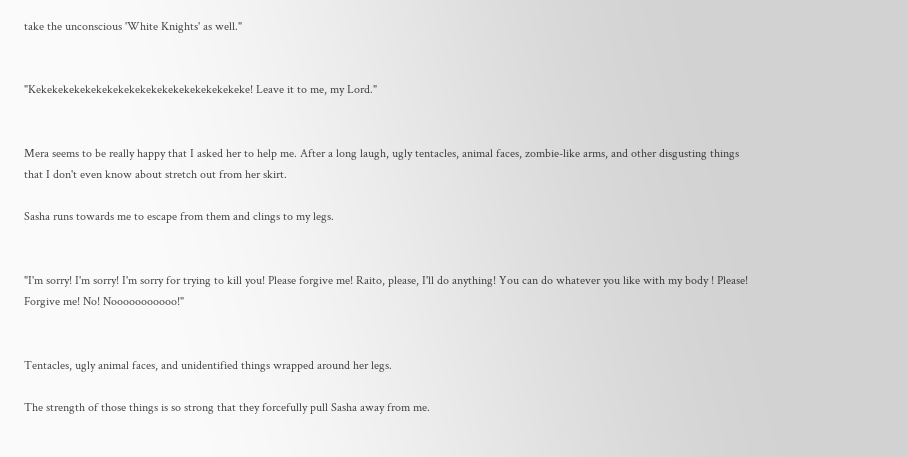take the unconscious 'White Knights' as well."


"Kekekekekekekekekekekekekekekekekekekeke! Leave it to me, my Lord."


Mera seems to be really happy that I asked her to help me. After a long laugh, ugly tentacles, animal faces, zombie-like arms, and other disgusting things that I don't even know about stretch out from her skirt.

Sasha runs towards me to escape from them and clings to my legs.


"I'm sorry! I'm sorry! I'm sorry for trying to kill you! Please forgive me! Raito, please, I'll do anything! You can do whatever you like with my body ! Please! Forgive me! No! Nooooooooooo!"


Tentacles, ugly animal faces, and unidentified things wrapped around her legs.

The strength of those things is so strong that they forcefully pull Sasha away from me.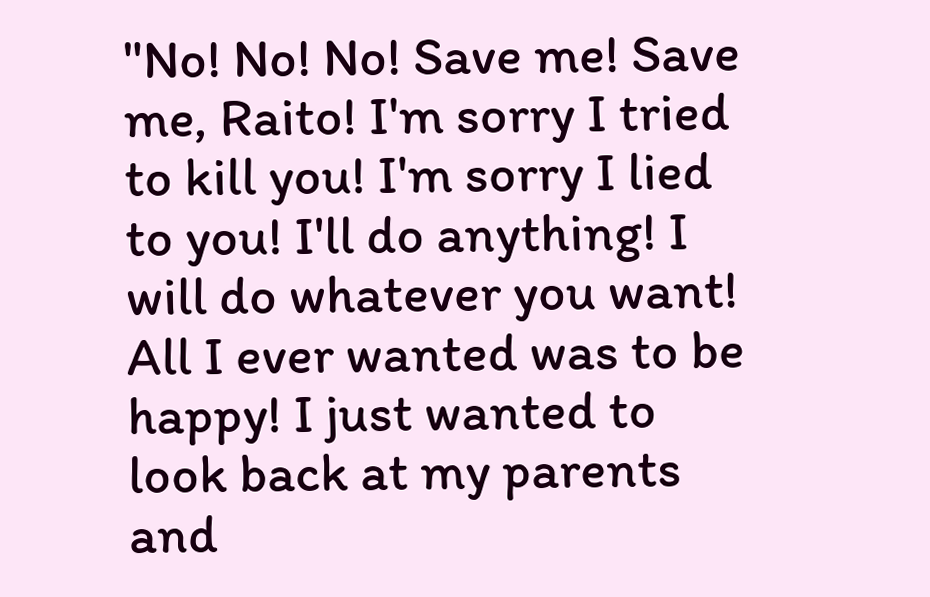"No! No! No! Save me! Save me, Raito! I'm sorry I tried to kill you! I'm sorry I lied to you! I'll do anything! I will do whatever you want! All I ever wanted was to be happy! I just wanted to look back at my parents and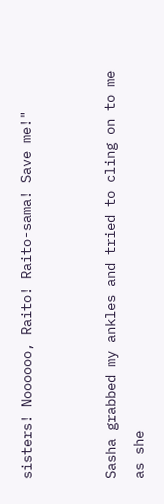sisters! Noooooo, Raito! Raito-sama! Save me!"


Sasha grabbed my ankles and tried to cling on to me as she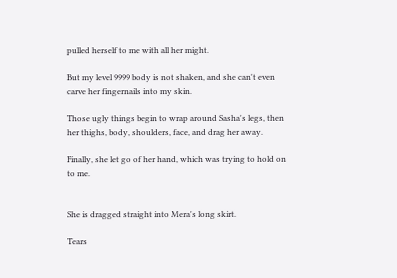pulled herself to me with all her might.

But my level 9999 body is not shaken, and she can't even carve her fingernails into my skin.

Those ugly things begin to wrap around Sasha's legs, then her thighs, body, shoulders, face, and drag her away.

Finally, she let go of her hand, which was trying to hold on to me.


She is dragged straight into Mera's long skirt.

Tears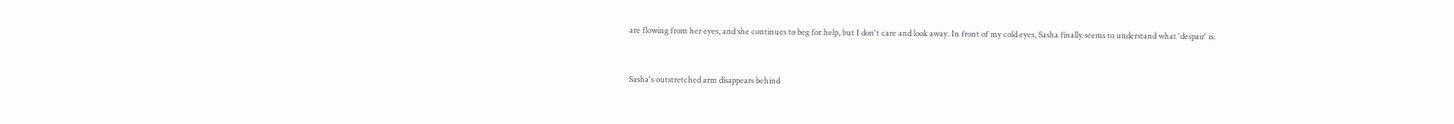are flowing from her eyes, and she continues to beg for help, but I don't care and look away. In front of my cold eyes, Sasha finally seems to understand what 'despair' is.


Sasha's outstretched arm disappears behind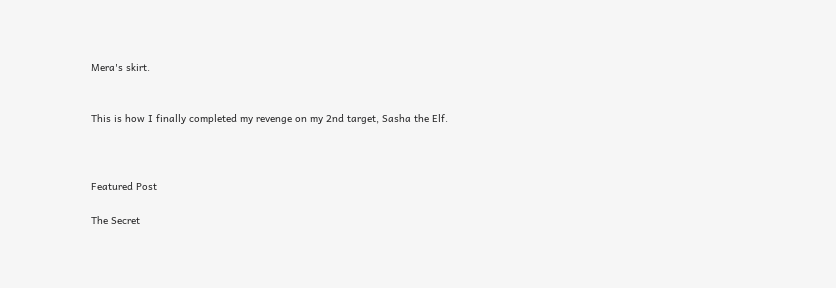Mera's skirt.


This is how I finally completed my revenge on my 2nd target, Sasha the Elf.



Featured Post

The Secret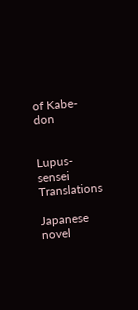of Kabe-don


Lupus-sensei Translations

Japanese novel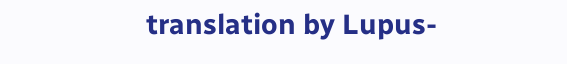translation by Lupus-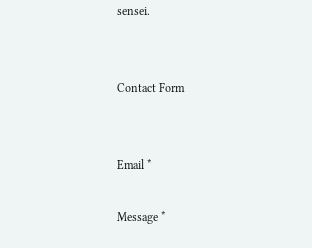sensei.


Contact Form


Email *

Message *